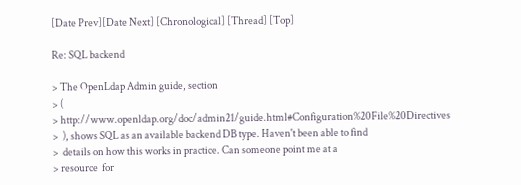[Date Prev][Date Next] [Chronological] [Thread] [Top]

Re: SQL backend

> The OpenLdap Admin guide, section
> (
> http://www.openldap.org/doc/admin21/guide.html#Configuration%20File%20Directives
>  ), shows SQL as an available backend DB type. Haven't been able to find
>  details on how this works in practice. Can someone point me at a
> resource  for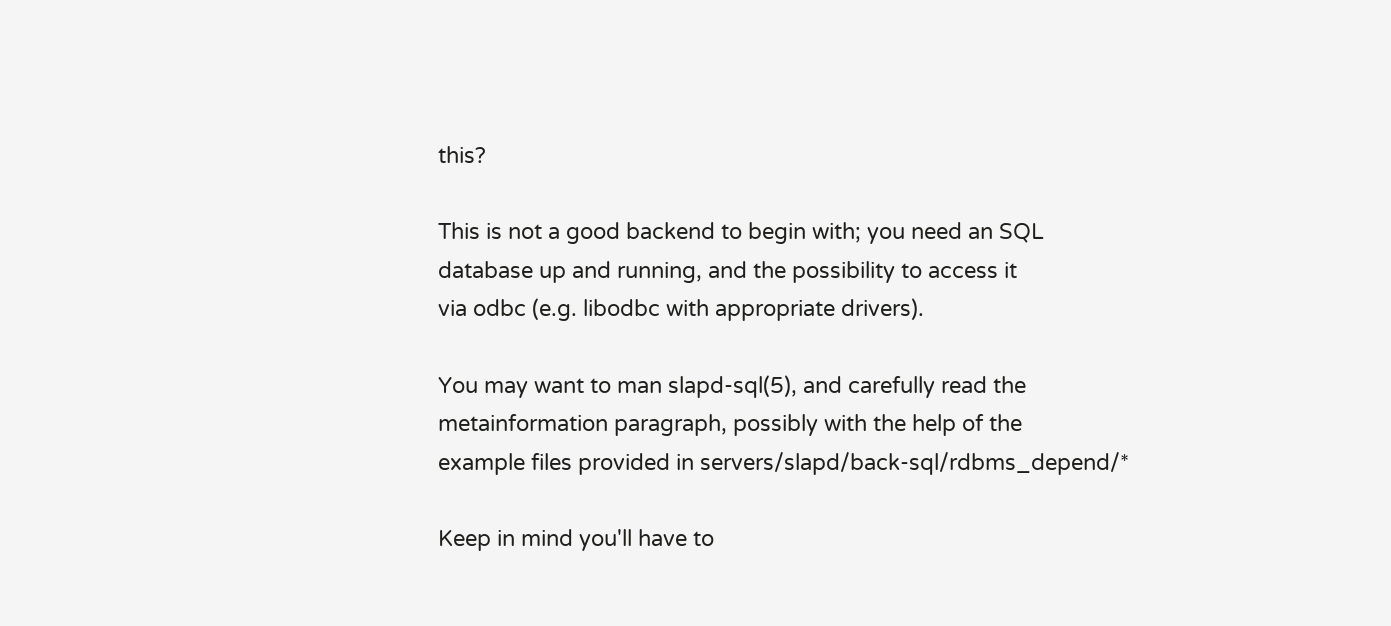this?

This is not a good backend to begin with; you need an SQL
database up and running, and the possibility to access it
via odbc (e.g. libodbc with appropriate drivers).

You may want to man slapd-sql(5), and carefully read the
metainformation paragraph, possibly with the help of the
example files provided in servers/slapd/back-sql/rdbms_depend/*

Keep in mind you'll have to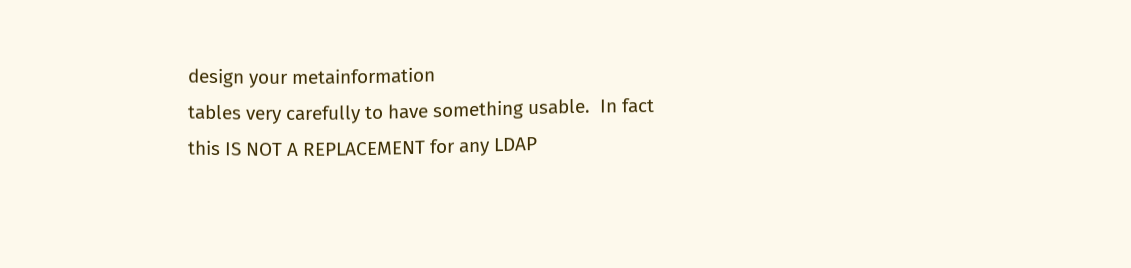design your metainformation
tables very carefully to have something usable.  In fact
this IS NOT A REPLACEMENT for any LDAP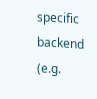specific backend
(e.g.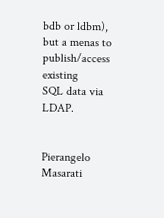bdb or ldbm), but a menas to publish/access existing
SQL data via LDAP.


Pierangelo Masarati